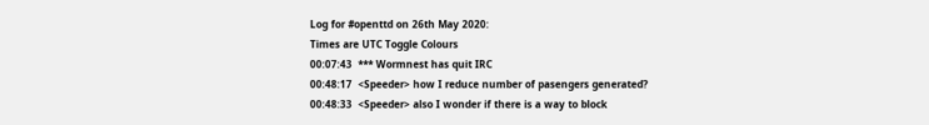Log for #openttd on 26th May 2020:
Times are UTC Toggle Colours
00:07:43  *** Wormnest has quit IRC
00:48:17  <Speeder> how I reduce number of pasengers generated?
00:48:33  <Speeder> also I wonder if there is a way to block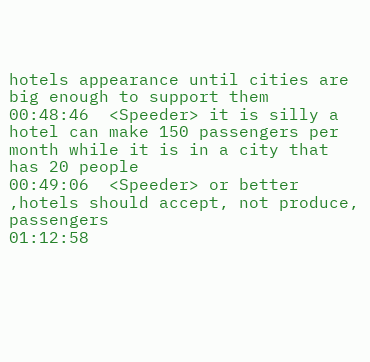hotels appearance until cities are big enough to support them
00:48:46  <Speeder> it is silly a hotel can make 150 passengers per month while it is in a city that has 20 people
00:49:06  <Speeder> or better ,hotels should accept, not produce, passengers
01:12:58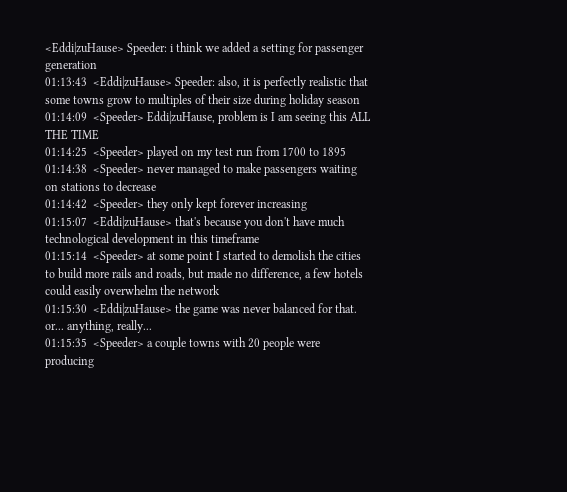<Eddi|zuHause> Speeder: i think we added a setting for passenger generation
01:13:43  <Eddi|zuHause> Speeder: also, it is perfectly realistic that some towns grow to multiples of their size during holiday season
01:14:09  <Speeder> Eddi|zuHause, problem is I am seeing this ALL THE TIME
01:14:25  <Speeder> played on my test run from 1700 to 1895
01:14:38  <Speeder> never managed to make passengers waiting on stations to decrease
01:14:42  <Speeder> they only kept forever increasing
01:15:07  <Eddi|zuHause> that's because you don't have much technological development in this timeframe
01:15:14  <Speeder> at some point I started to demolish the cities to build more rails and roads, but made no difference, a few hotels could easily overwhelm the network
01:15:30  <Eddi|zuHause> the game was never balanced for that. or... anything, really...
01:15:35  <Speeder> a couple towns with 20 people were producing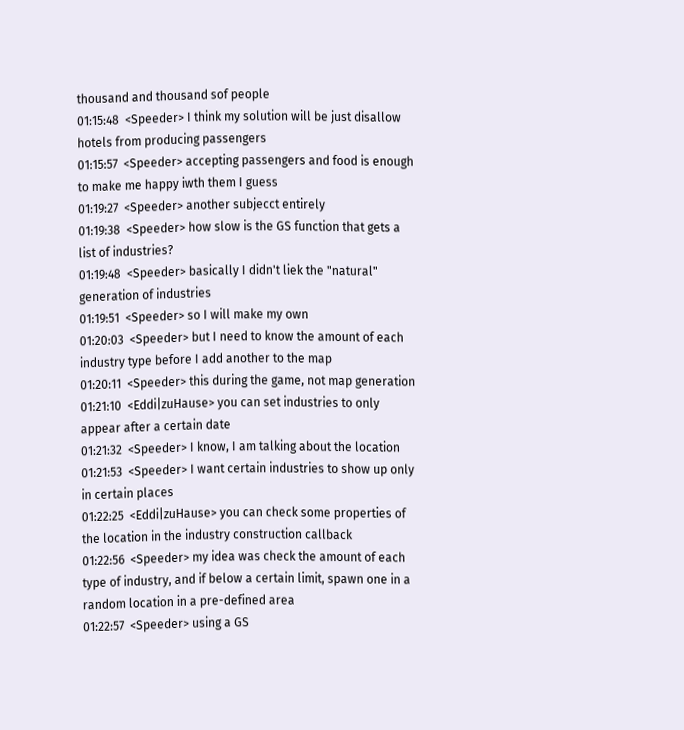thousand and thousand sof people
01:15:48  <Speeder> I think my solution will be just disallow hotels from producing passengers
01:15:57  <Speeder> accepting passengers and food is enough to make me happy iwth them I guess
01:19:27  <Speeder> another subjecct entirely
01:19:38  <Speeder> how slow is the GS function that gets a list of industries?
01:19:48  <Speeder> basically I didn't liek the "natural" generation of industries
01:19:51  <Speeder> so I will make my own
01:20:03  <Speeder> but I need to know the amount of each industry type before I add another to the map
01:20:11  <Speeder> this during the game, not map generation
01:21:10  <Eddi|zuHause> you can set industries to only appear after a certain date
01:21:32  <Speeder> I know, I am talking about the location
01:21:53  <Speeder> I want certain industries to show up only in certain places
01:22:25  <Eddi|zuHause> you can check some properties of the location in the industry construction callback
01:22:56  <Speeder> my idea was check the amount of each type of industry, and if below a certain limit, spawn one in a random location in a pre-defined area
01:22:57  <Speeder> using a GS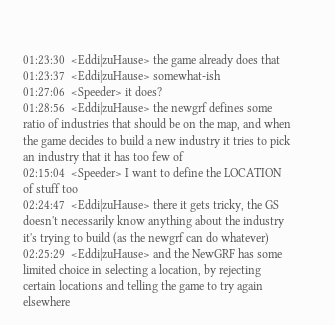01:23:30  <Eddi|zuHause> the game already does that
01:23:37  <Eddi|zuHause> somewhat-ish
01:27:06  <Speeder> it does?
01:28:56  <Eddi|zuHause> the newgrf defines some ratio of industries that should be on the map, and when the game decides to build a new industry it tries to pick an industry that it has too few of
02:15:04  <Speeder> I want to define the LOCATION of stuff too
02:24:47  <Eddi|zuHause> there it gets tricky, the GS doesn't necessarily know anything about the industry it's trying to build (as the newgrf can do whatever)
02:25:29  <Eddi|zuHause> and the NewGRF has some limited choice in selecting a location, by rejecting certain locations and telling the game to try again elsewhere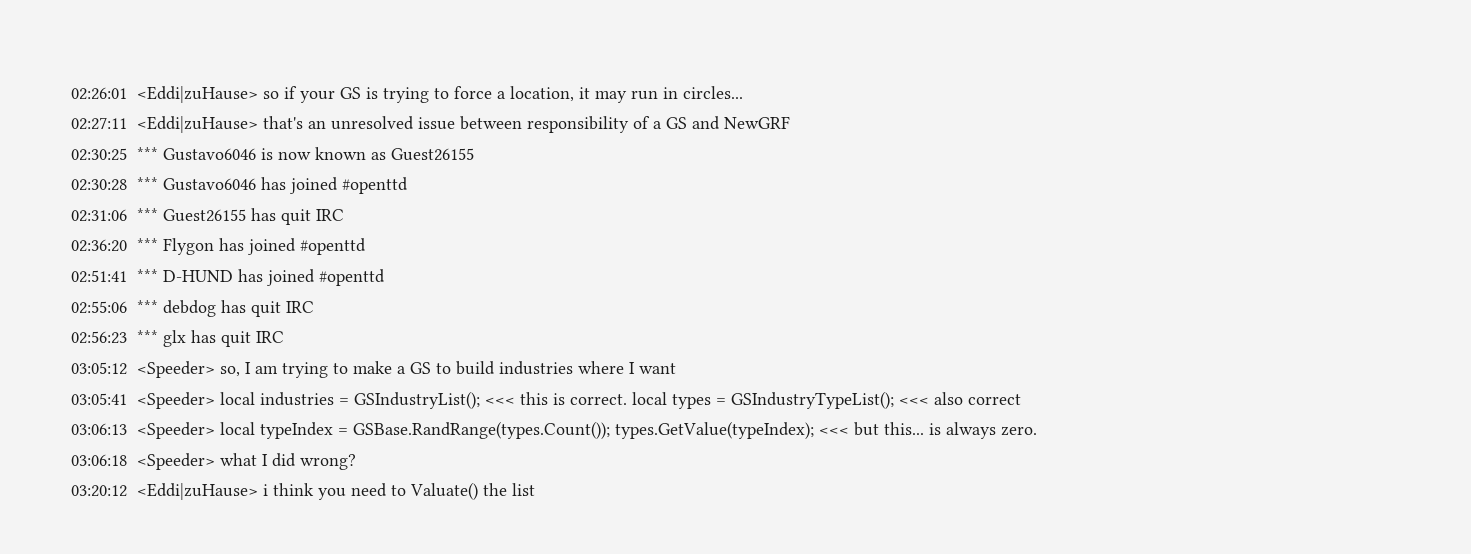02:26:01  <Eddi|zuHause> so if your GS is trying to force a location, it may run in circles...
02:27:11  <Eddi|zuHause> that's an unresolved issue between responsibility of a GS and NewGRF
02:30:25  *** Gustavo6046 is now known as Guest26155
02:30:28  *** Gustavo6046 has joined #openttd
02:31:06  *** Guest26155 has quit IRC
02:36:20  *** Flygon has joined #openttd
02:51:41  *** D-HUND has joined #openttd
02:55:06  *** debdog has quit IRC
02:56:23  *** glx has quit IRC
03:05:12  <Speeder> so, I am trying to make a GS to build industries where I want
03:05:41  <Speeder> local industries = GSIndustryList(); <<< this is correct. local types = GSIndustryTypeList(); <<< also correct
03:06:13  <Speeder> local typeIndex = GSBase.RandRange(types.Count()); types.GetValue(typeIndex); <<< but this... is always zero.
03:06:18  <Speeder> what I did wrong?
03:20:12  <Eddi|zuHause> i think you need to Valuate() the list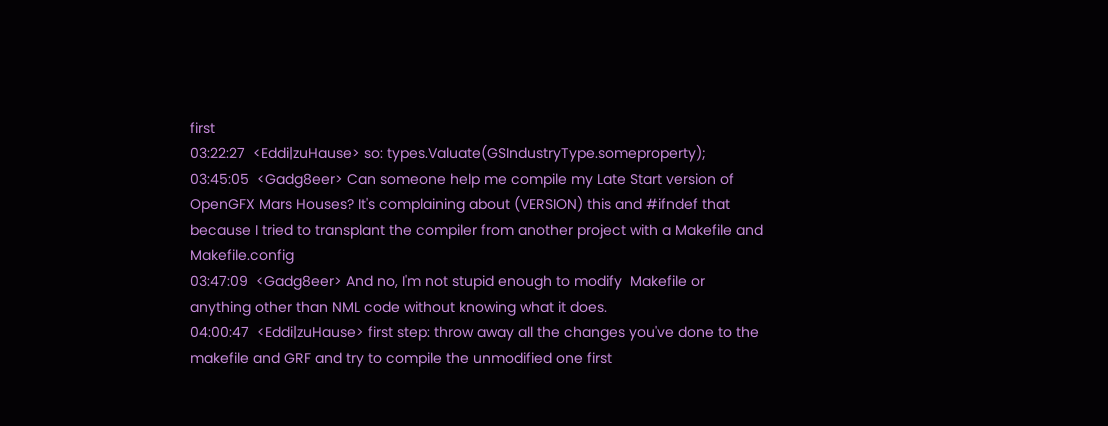first
03:22:27  <Eddi|zuHause> so: types.Valuate(GSIndustryType.someproperty);
03:45:05  <Gadg8eer> Can someone help me compile my Late Start version of OpenGFX Mars Houses? It's complaining about (VERSION) this and #ifndef that because I tried to transplant the compiler from another project with a Makefile and Makefile.config
03:47:09  <Gadg8eer> And no, I'm not stupid enough to modify  Makefile or anything other than NML code without knowing what it does.
04:00:47  <Eddi|zuHause> first step: throw away all the changes you've done to the makefile and GRF and try to compile the unmodified one first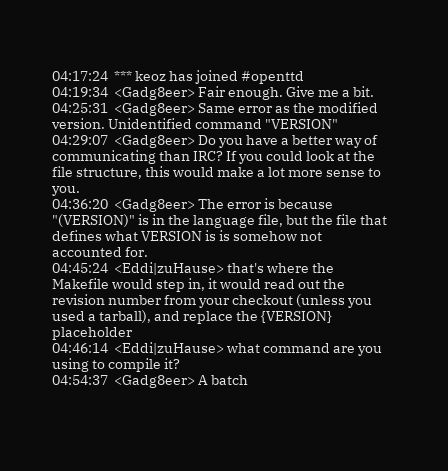04:17:24  *** keoz has joined #openttd
04:19:34  <Gadg8eer> Fair enough. Give me a bit.
04:25:31  <Gadg8eer> Same error as the modified version. Unidentified command "VERSION"
04:29:07  <Gadg8eer> Do you have a better way of communicating than IRC? If you could look at the file structure, this would make a lot more sense to you.
04:36:20  <Gadg8eer> The error is because "(VERSION)" is in the language file, but the file that defines what VERSION is is somehow not accounted for.
04:45:24  <Eddi|zuHause> that's where the Makefile would step in, it would read out the revision number from your checkout (unless you used a tarball), and replace the {VERSION} placeholder
04:46:14  <Eddi|zuHause> what command are you using to compile it?
04:54:37  <Gadg8eer> A batch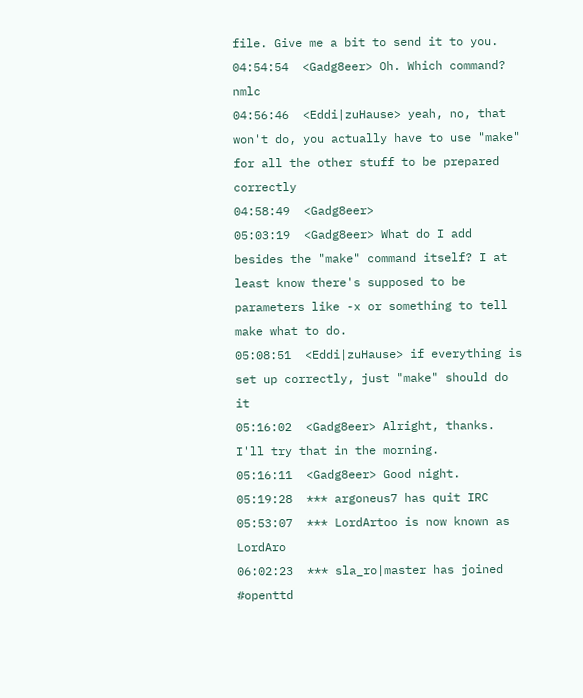file. Give me a bit to send it to you.
04:54:54  <Gadg8eer> Oh. Which command? nmlc
04:56:46  <Eddi|zuHause> yeah, no, that won't do, you actually have to use "make" for all the other stuff to be prepared correctly
04:58:49  <Gadg8eer>
05:03:19  <Gadg8eer> What do I add besides the "make" command itself? I at least know there's supposed to be parameters like -x or something to tell make what to do.
05:08:51  <Eddi|zuHause> if everything is set up correctly, just "make" should do it
05:16:02  <Gadg8eer> Alright, thanks. I'll try that in the morning.
05:16:11  <Gadg8eer> Good night.
05:19:28  *** argoneus7 has quit IRC
05:53:07  *** LordArtoo is now known as LordAro
06:02:23  *** sla_ro|master has joined #openttd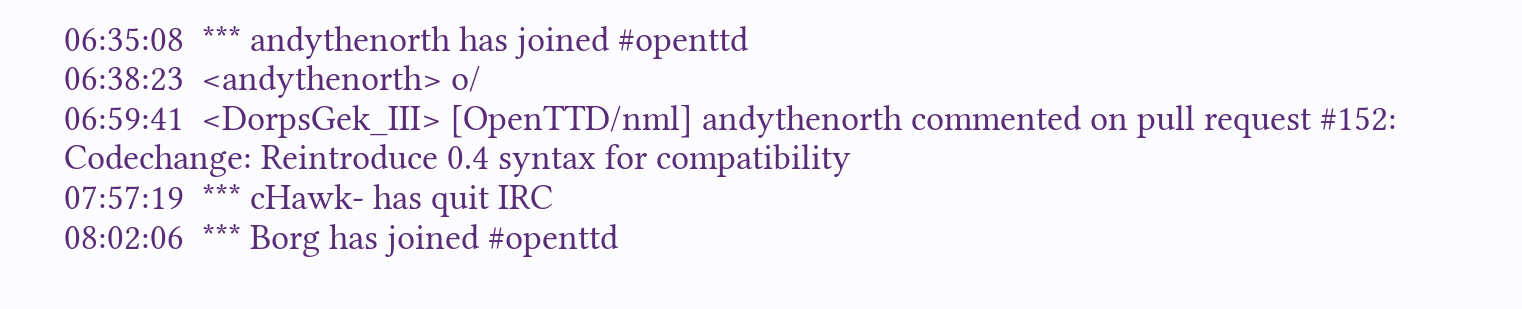06:35:08  *** andythenorth has joined #openttd
06:38:23  <andythenorth> o/
06:59:41  <DorpsGek_III> [OpenTTD/nml] andythenorth commented on pull request #152: Codechange: Reintroduce 0.4 syntax for compatibility
07:57:19  *** cHawk- has quit IRC
08:02:06  *** Borg has joined #openttd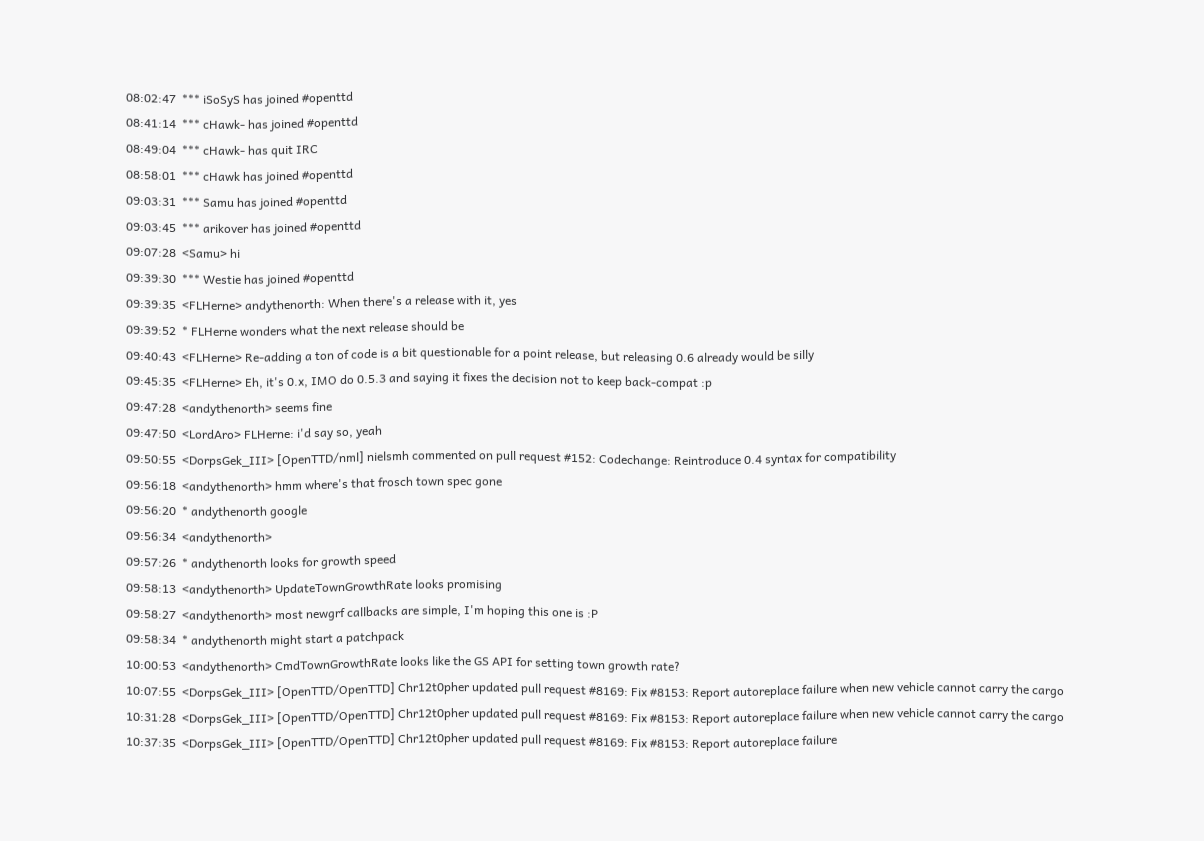08:02:47  *** iSoSyS has joined #openttd
08:41:14  *** cHawk- has joined #openttd
08:49:04  *** cHawk- has quit IRC
08:58:01  *** cHawk has joined #openttd
09:03:31  *** Samu has joined #openttd
09:03:45  *** arikover has joined #openttd
09:07:28  <Samu> hi
09:39:30  *** Westie has joined #openttd
09:39:35  <FLHerne> andythenorth: When there's a release with it, yes
09:39:52  * FLHerne wonders what the next release should be
09:40:43  <FLHerne> Re-adding a ton of code is a bit questionable for a point release, but releasing 0.6 already would be silly
09:45:35  <FLHerne> Eh, it's 0.x, IMO do 0.5.3 and saying it fixes the decision not to keep back-compat :p
09:47:28  <andythenorth> seems fine
09:47:50  <LordAro> FLHerne: i'd say so, yeah
09:50:55  <DorpsGek_III> [OpenTTD/nml] nielsmh commented on pull request #152: Codechange: Reintroduce 0.4 syntax for compatibility
09:56:18  <andythenorth> hmm where's that frosch town spec gone
09:56:20  * andythenorth google
09:56:34  <andythenorth>
09:57:26  * andythenorth looks for growth speed
09:58:13  <andythenorth> UpdateTownGrowthRate looks promising
09:58:27  <andythenorth> most newgrf callbacks are simple, I'm hoping this one is :P
09:58:34  * andythenorth might start a patchpack
10:00:53  <andythenorth> CmdTownGrowthRate looks like the GS API for setting town growth rate?
10:07:55  <DorpsGek_III> [OpenTTD/OpenTTD] Chr12t0pher updated pull request #8169: Fix #8153: Report autoreplace failure when new vehicle cannot carry the cargo
10:31:28  <DorpsGek_III> [OpenTTD/OpenTTD] Chr12t0pher updated pull request #8169: Fix #8153: Report autoreplace failure when new vehicle cannot carry the cargo
10:37:35  <DorpsGek_III> [OpenTTD/OpenTTD] Chr12t0pher updated pull request #8169: Fix #8153: Report autoreplace failure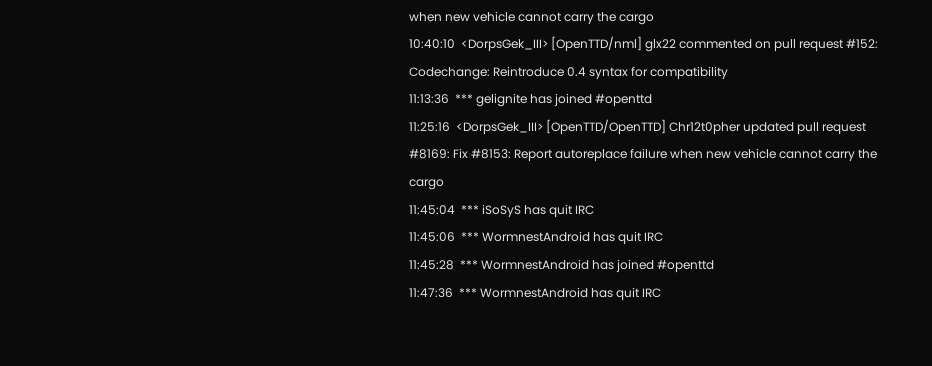when new vehicle cannot carry the cargo
10:40:10  <DorpsGek_III> [OpenTTD/nml] glx22 commented on pull request #152: Codechange: Reintroduce 0.4 syntax for compatibility
11:13:36  *** gelignite has joined #openttd
11:25:16  <DorpsGek_III> [OpenTTD/OpenTTD] Chr12t0pher updated pull request #8169: Fix #8153: Report autoreplace failure when new vehicle cannot carry the cargo
11:45:04  *** iSoSyS has quit IRC
11:45:06  *** WormnestAndroid has quit IRC
11:45:28  *** WormnestAndroid has joined #openttd
11:47:36  *** WormnestAndroid has quit IRC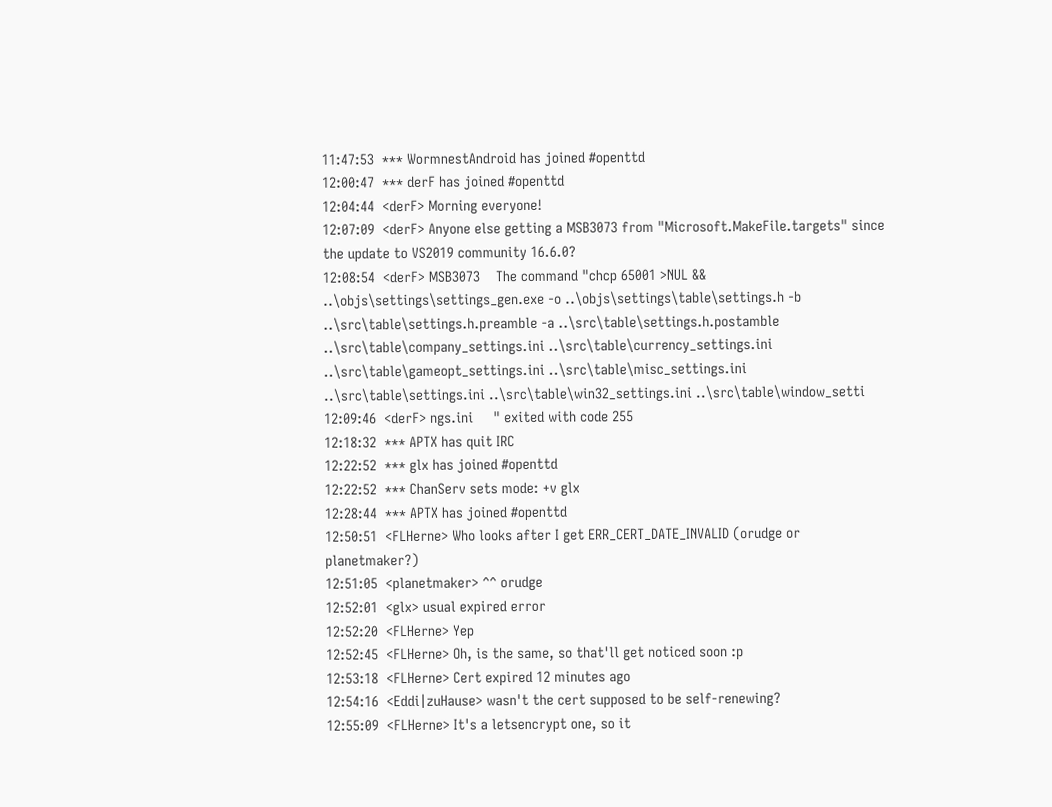11:47:53  *** WormnestAndroid has joined #openttd
12:00:47  *** derF has joined #openttd
12:04:44  <derF> Morning everyone!
12:07:09  <derF> Anyone else getting a MSB3073 from "Microsoft.MakeFile.targets" since the update to VS2019 community 16.6.0?
12:08:54  <derF> MSB3073    The command "chcp 65001 >NUL &&  ..\objs\settings\settings_gen.exe -o ..\objs\settings\table\settings.h -b ..\src\table\settings.h.preamble -a ..\src\table\settings.h.postamble ..\src\table\company_settings.ini ..\src\table\currency_settings.ini ..\src\table\gameopt_settings.ini ..\src\table\misc_settings.ini ..\src\table\settings.ini ..\src\table\win32_settings.ini ..\src\table\window_setti
12:09:46  <derF> ngs.ini     " exited with code 255
12:18:32  *** APTX has quit IRC
12:22:52  *** glx has joined #openttd
12:22:52  *** ChanServ sets mode: +v glx
12:28:44  *** APTX has joined #openttd
12:50:51  <FLHerne> Who looks after I get ERR_CERT_DATE_INVALID (orudge or planetmaker?)
12:51:05  <planetmaker> ^^ orudge
12:52:01  <glx> usual expired error
12:52:20  <FLHerne> Yep
12:52:45  <FLHerne> Oh, is the same, so that'll get noticed soon :p
12:53:18  <FLHerne> Cert expired 12 minutes ago
12:54:16  <Eddi|zuHause> wasn't the cert supposed to be self-renewing?
12:55:09  <FLHerne> It's a letsencrypt one, so it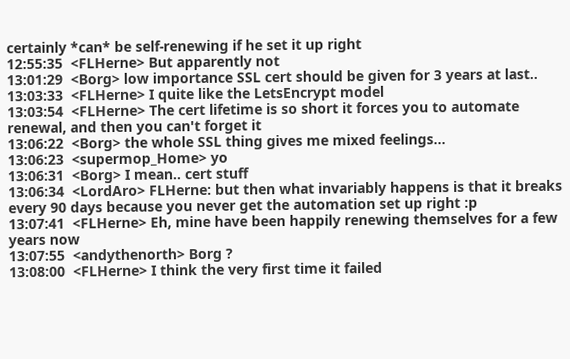certainly *can* be self-renewing if he set it up right
12:55:35  <FLHerne> But apparently not
13:01:29  <Borg> low importance SSL cert should be given for 3 years at last..
13:03:33  <FLHerne> I quite like the LetsEncrypt model
13:03:54  <FLHerne> The cert lifetime is so short it forces you to automate renewal, and then you can't forget it
13:06:22  <Borg> the whole SSL thing gives me mixed feelings...
13:06:23  <supermop_Home> yo
13:06:31  <Borg> I mean.. cert stuff
13:06:34  <LordAro> FLHerne: but then what invariably happens is that it breaks every 90 days because you never get the automation set up right :p
13:07:41  <FLHerne> Eh, mine have been happily renewing themselves for a few years now
13:07:55  <andythenorth> Borg ?
13:08:00  <FLHerne> I think the very first time it failed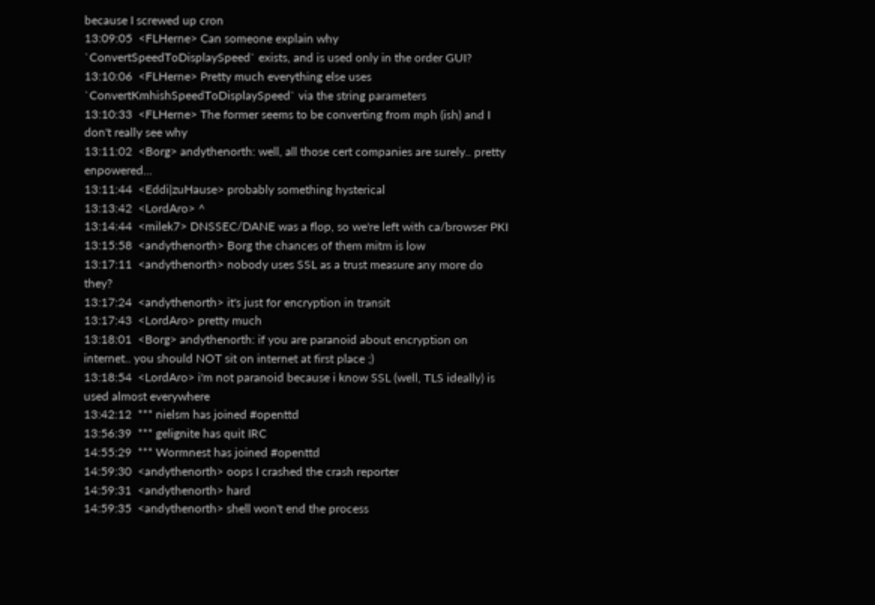because I screwed up cron
13:09:05  <FLHerne> Can someone explain why `ConvertSpeedToDisplaySpeed` exists, and is used only in the order GUI?
13:10:06  <FLHerne> Pretty much everything else uses `ConvertKmhishSpeedToDisplaySpeed` via the string parameters
13:10:33  <FLHerne> The former seems to be converting from mph (ish) and I don't really see why
13:11:02  <Borg> andythenorth: well, all those cert companies are surely.. pretty enpowered...
13:11:44  <Eddi|zuHause> probably something hysterical
13:13:42  <LordAro> ^
13:14:44  <milek7> DNSSEC/DANE was a flop, so we're left with ca/browser PKI
13:15:58  <andythenorth> Borg the chances of them mitm is low
13:17:11  <andythenorth> nobody uses SSL as a trust measure any more do they?
13:17:24  <andythenorth> it's just for encryption in transit
13:17:43  <LordAro> pretty much
13:18:01  <Borg> andythenorth: if you are paranoid about encryption on internet.. you should NOT sit on internet at first place ;)
13:18:54  <LordAro> i'm not paranoid because i know SSL (well, TLS ideally) is used almost everywhere
13:42:12  *** nielsm has joined #openttd
13:56:39  *** gelignite has quit IRC
14:55:29  *** Wormnest has joined #openttd
14:59:30  <andythenorth> oops I crashed the crash reporter
14:59:31  <andythenorth> hard
14:59:35  <andythenorth> shell won't end the process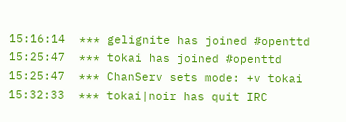15:16:14  *** gelignite has joined #openttd
15:25:47  *** tokai has joined #openttd
15:25:47  *** ChanServ sets mode: +v tokai
15:32:33  *** tokai|noir has quit IRC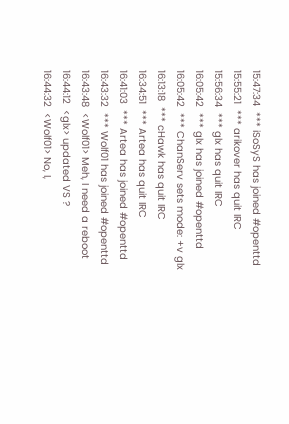15:47:34  *** iSoSyS has joined #openttd
15:55:21  *** arikover has quit IRC
15:56:34  *** glx has quit IRC
16:05:42  *** glx has joined #openttd
16:05:42  *** ChanServ sets mode: +v glx
16:13:18  *** cHawk has quit IRC
16:34:51  *** Artea has quit IRC
16:41:03  *** Artea has joined #openttd
16:43:32  *** Wolf01 has joined #openttd
16:43:48  <Wolf01> Meh, I need a reboot
16:44:12  <glx> updated VS ?
16:44:32  <Wolf01> No, I,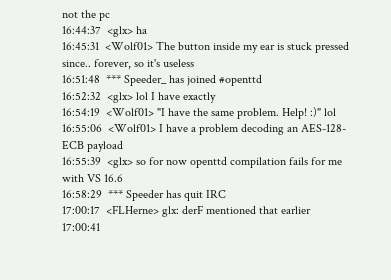not the pc
16:44:37  <glx> ha
16:45:31  <Wolf01> The button inside my ear is stuck pressed since.. forever, so it's useless
16:51:48  *** Speeder_ has joined #openttd
16:52:32  <glx> lol I have exactly
16:54:19  <Wolf01> "I have the same problem. Help! :)" lol
16:55:06  <Wolf01> I have a problem decoding an AES-128-ECB payload
16:55:39  <glx> so for now openttd compilation fails for me with VS 16.6
16:58:29  *** Speeder has quit IRC
17:00:17  <FLHerne> glx: derF mentioned that earlier
17:00:41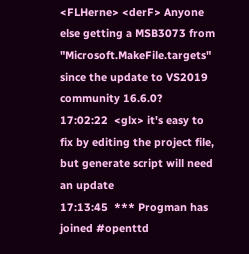<FLHerne> <derF> Anyone else getting a MSB3073 from "Microsoft.MakeFile.targets" since the update to VS2019 community 16.6.0?
17:02:22  <glx> it's easy to fix by editing the project file, but generate script will need an update
17:13:45  *** Progman has joined #openttd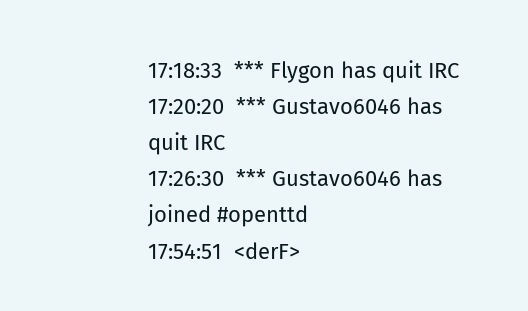17:18:33  *** Flygon has quit IRC
17:20:20  *** Gustavo6046 has quit IRC
17:26:30  *** Gustavo6046 has joined #openttd
17:54:51  <derF>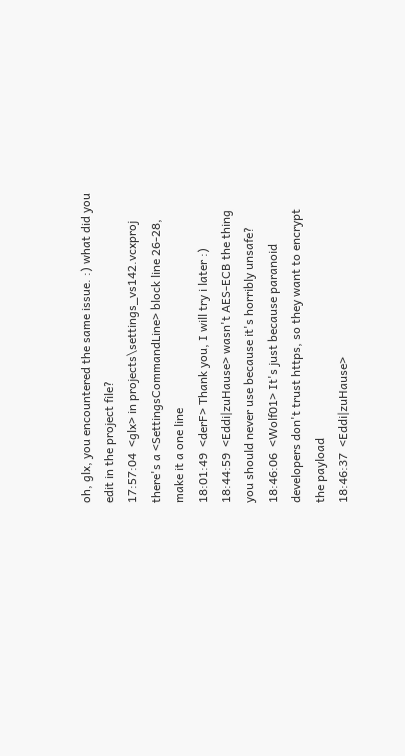oh, glx, you encountered the same issue. :) what did you edit in the project file?
17:57:04  <glx> in projects\settings_vs142.vcxproj there's a <SettingsCommandLine> block line 26-28, make it a one line
18:01:49  <derF> Thank you, I will try i later :)
18:44:59  <Eddi|zuHause> wasn't AES-ECB the thing you should never use because it's horribly unsafe?
18:46:06  <Wolf01> It's just because paranoid developers don't trust https, so they want to encrypt the payload
18:46:37  <Eddi|zuHause>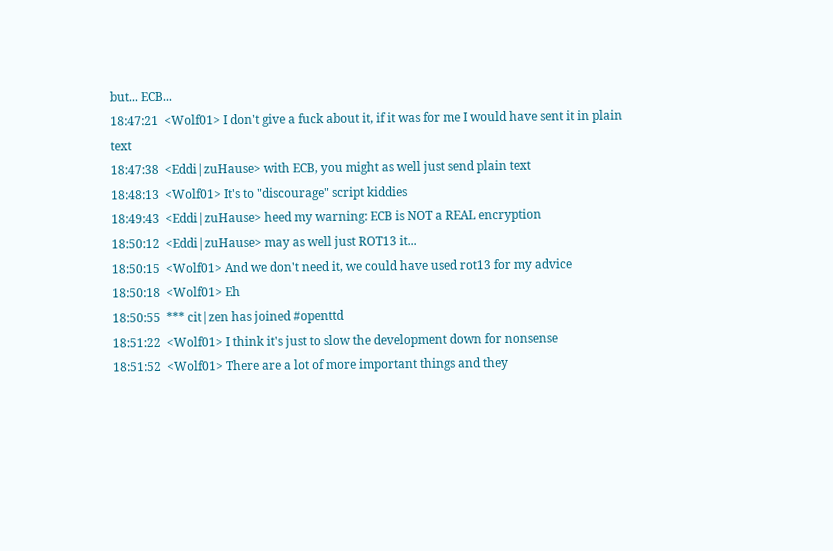but... ECB...
18:47:21  <Wolf01> I don't give a fuck about it, if it was for me I would have sent it in plain text
18:47:38  <Eddi|zuHause> with ECB, you might as well just send plain text
18:48:13  <Wolf01> It's to "discourage" script kiddies
18:49:43  <Eddi|zuHause> heed my warning: ECB is NOT a REAL encryption
18:50:12  <Eddi|zuHause> may as well just ROT13 it...
18:50:15  <Wolf01> And we don't need it, we could have used rot13 for my advice
18:50:18  <Wolf01> Eh
18:50:55  *** cit|zen has joined #openttd
18:51:22  <Wolf01> I think it's just to slow the development down for nonsense
18:51:52  <Wolf01> There are a lot of more important things and they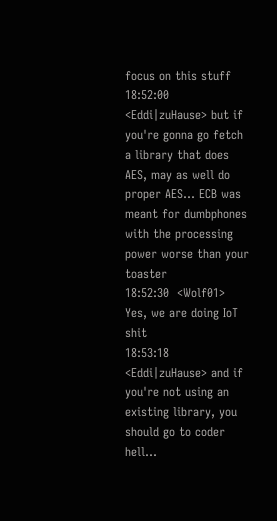focus on this stuff
18:52:00  <Eddi|zuHause> but if you're gonna go fetch a library that does AES, may as well do proper AES... ECB was meant for dumbphones with the processing power worse than your toaster
18:52:30  <Wolf01> Yes, we are doing IoT shit
18:53:18  <Eddi|zuHause> and if you're not using an existing library, you should go to coder hell...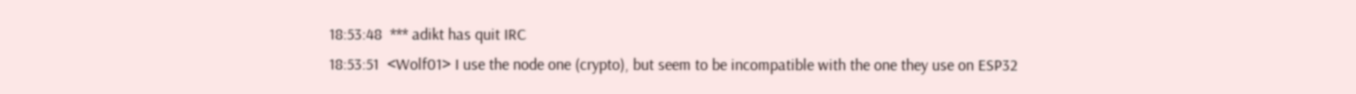18:53:48  *** adikt has quit IRC
18:53:51  <Wolf01> I use the node one (crypto), but seem to be incompatible with the one they use on ESP32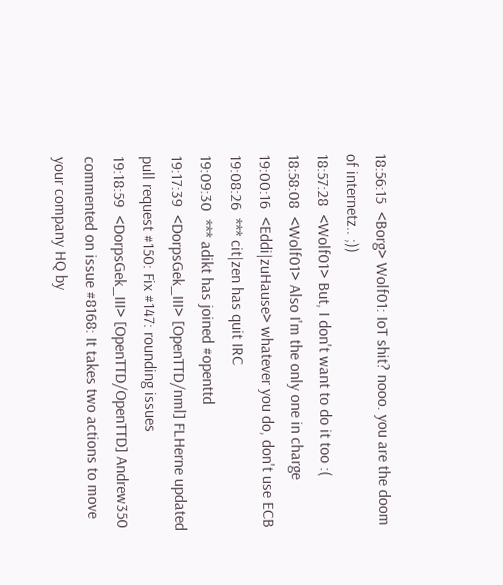18:56:15  <Borg> Wolf01: IoT shit? nooo. you are the doom of internetz.. ;))
18:57:28  <Wolf01> But, I don't want to do it too :(
18:58:08  <Wolf01> Also I'm the only one in charge
19:00:16  <Eddi|zuHause> whatever you do, don't use ECB
19:08:26  *** cit|zen has quit IRC
19:09:30  *** adikt has joined #openttd
19:17:39  <DorpsGek_III> [OpenTTD/nml] FLHerne updated pull request #150: Fix #147: rounding issues
19:18:59  <DorpsGek_III> [OpenTTD/OpenTTD] Andrew350 commented on issue #8168: It takes two actions to move your company HQ by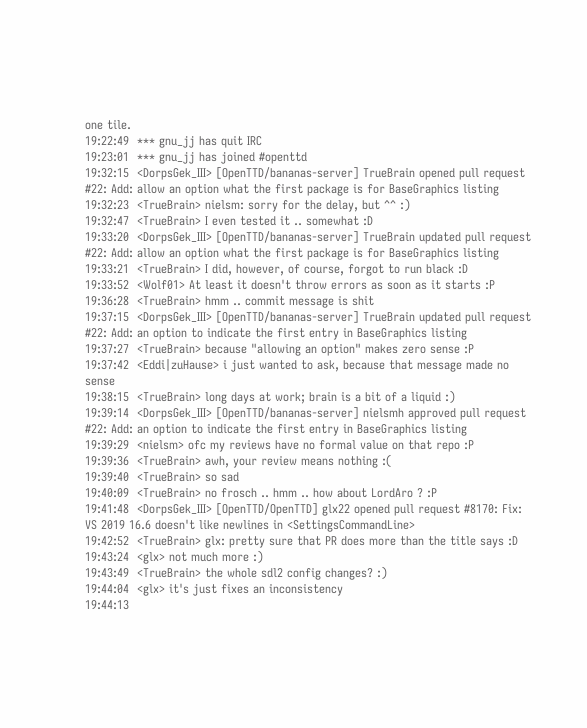one tile.
19:22:49  *** gnu_jj has quit IRC
19:23:01  *** gnu_jj has joined #openttd
19:32:15  <DorpsGek_III> [OpenTTD/bananas-server] TrueBrain opened pull request #22: Add: allow an option what the first package is for BaseGraphics listing
19:32:23  <TrueBrain> nielsm: sorry for the delay, but ^^ :)
19:32:47  <TrueBrain> I even tested it .. somewhat :D
19:33:20  <DorpsGek_III> [OpenTTD/bananas-server] TrueBrain updated pull request #22: Add: allow an option what the first package is for BaseGraphics listing
19:33:21  <TrueBrain> I did, however, of course, forgot to run black :D
19:33:52  <Wolf01> At least it doesn't throw errors as soon as it starts :P
19:36:28  <TrueBrain> hmm .. commit message is shit
19:37:15  <DorpsGek_III> [OpenTTD/bananas-server] TrueBrain updated pull request #22: Add: an option to indicate the first entry in BaseGraphics listing
19:37:27  <TrueBrain> because "allowing an option" makes zero sense :P
19:37:42  <Eddi|zuHause> i just wanted to ask, because that message made no sense
19:38:15  <TrueBrain> long days at work; brain is a bit of a liquid :)
19:39:14  <DorpsGek_III> [OpenTTD/bananas-server] nielsmh approved pull request #22: Add: an option to indicate the first entry in BaseGraphics listing
19:39:29  <nielsm> ofc my reviews have no formal value on that repo :P
19:39:36  <TrueBrain> awh, your review means nothing :(
19:39:40  <TrueBrain> so sad
19:40:09  <TrueBrain> no frosch .. hmm .. how about LordAro ? :P
19:41:48  <DorpsGek_III> [OpenTTD/OpenTTD] glx22 opened pull request #8170: Fix: VS 2019 16.6 doesn't like newlines in <SettingsCommandLine>
19:42:52  <TrueBrain> glx: pretty sure that PR does more than the title says :D
19:43:24  <glx> not much more :)
19:43:49  <TrueBrain> the whole sdl2 config changes? :)
19:44:04  <glx> it's just fixes an inconsistency
19:44:13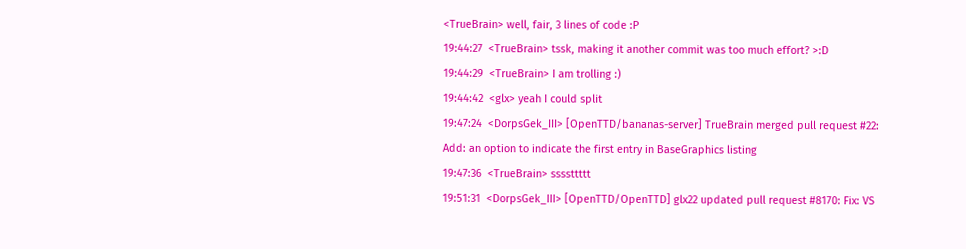<TrueBrain> well, fair, 3 lines of code :P
19:44:27  <TrueBrain> tssk, making it another commit was too much effort? >:D
19:44:29  <TrueBrain> I am trolling :)
19:44:42  <glx> yeah I could split
19:47:24  <DorpsGek_III> [OpenTTD/bananas-server] TrueBrain merged pull request #22: Add: an option to indicate the first entry in BaseGraphics listing
19:47:36  <TrueBrain> ssssttttt
19:51:31  <DorpsGek_III> [OpenTTD/OpenTTD] glx22 updated pull request #8170: Fix: VS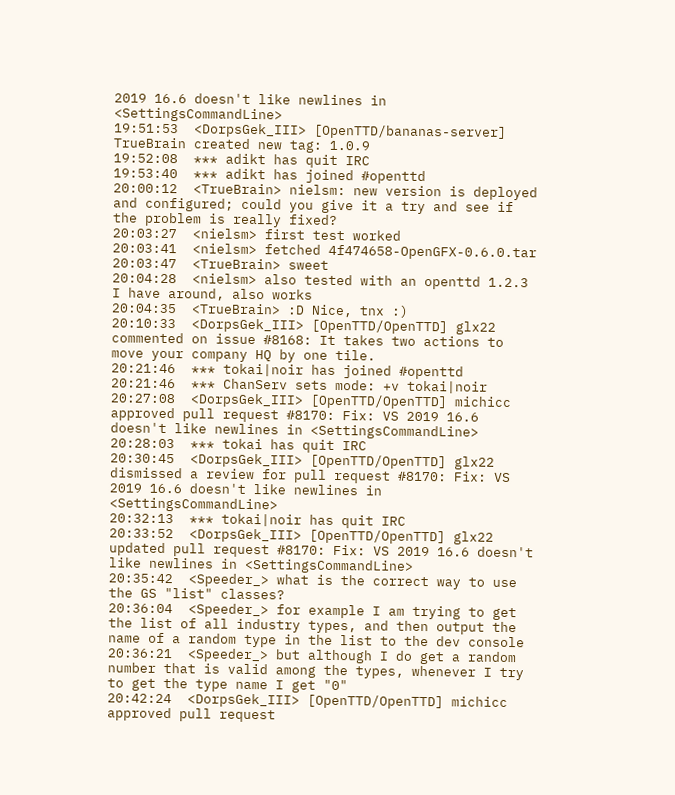2019 16.6 doesn't like newlines in <SettingsCommandLine>
19:51:53  <DorpsGek_III> [OpenTTD/bananas-server] TrueBrain created new tag: 1.0.9
19:52:08  *** adikt has quit IRC
19:53:40  *** adikt has joined #openttd
20:00:12  <TrueBrain> nielsm: new version is deployed and configured; could you give it a try and see if the problem is really fixed?
20:03:27  <nielsm> first test worked
20:03:41  <nielsm> fetched 4f474658-OpenGFX-0.6.0.tar
20:03:47  <TrueBrain> sweet
20:04:28  <nielsm> also tested with an openttd 1.2.3 I have around, also works
20:04:35  <TrueBrain> :D Nice, tnx :)
20:10:33  <DorpsGek_III> [OpenTTD/OpenTTD] glx22 commented on issue #8168: It takes two actions to move your company HQ by one tile.
20:21:46  *** tokai|noir has joined #openttd
20:21:46  *** ChanServ sets mode: +v tokai|noir
20:27:08  <DorpsGek_III> [OpenTTD/OpenTTD] michicc approved pull request #8170: Fix: VS 2019 16.6 doesn't like newlines in <SettingsCommandLine>
20:28:03  *** tokai has quit IRC
20:30:45  <DorpsGek_III> [OpenTTD/OpenTTD] glx22 dismissed a review for pull request #8170: Fix: VS 2019 16.6 doesn't like newlines in <SettingsCommandLine>
20:32:13  *** tokai|noir has quit IRC
20:33:52  <DorpsGek_III> [OpenTTD/OpenTTD] glx22 updated pull request #8170: Fix: VS 2019 16.6 doesn't like newlines in <SettingsCommandLine>
20:35:42  <Speeder_> what is the correct way to use the GS "list" classes?
20:36:04  <Speeder_> for example I am trying to get the list of all industry types, and then output the name of a random type in the list to the dev console
20:36:21  <Speeder_> but although I do get a random number that is valid among the types, whenever I try to get the type name I get "0"
20:42:24  <DorpsGek_III> [OpenTTD/OpenTTD] michicc approved pull request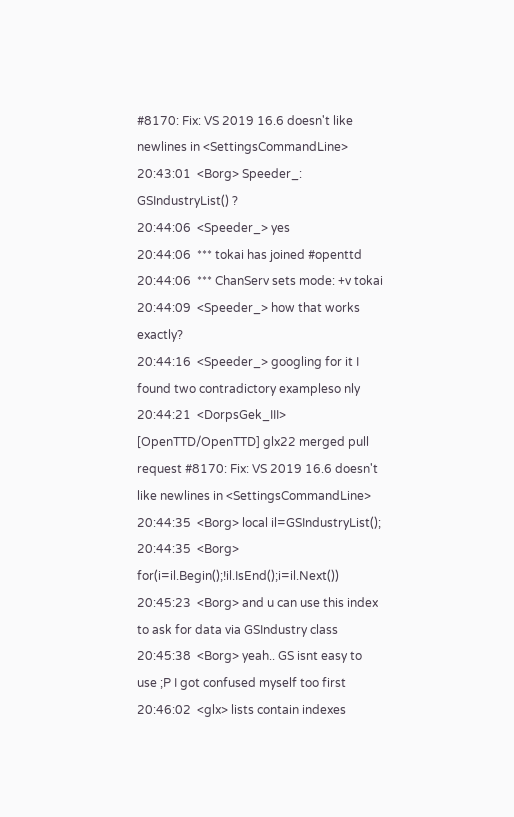#8170: Fix: VS 2019 16.6 doesn't like newlines in <SettingsCommandLine>
20:43:01  <Borg> Speeder_: GSIndustryList() ?
20:44:06  <Speeder_> yes
20:44:06  *** tokai has joined #openttd
20:44:06  *** ChanServ sets mode: +v tokai
20:44:09  <Speeder_> how that works exactly?
20:44:16  <Speeder_> googling for it I found two contradictory exampleso nly
20:44:21  <DorpsGek_III> [OpenTTD/OpenTTD] glx22 merged pull request #8170: Fix: VS 2019 16.6 doesn't like newlines in <SettingsCommandLine>
20:44:35  <Borg> local il=GSIndustryList();
20:44:35  <Borg> for(i=il.Begin();!il.IsEnd();i=il.Next())
20:45:23  <Borg> and u can use this index to ask for data via GSIndustry class
20:45:38  <Borg> yeah.. GS isnt easy to use ;P I got confused myself too first
20:46:02  <glx> lists contain indexes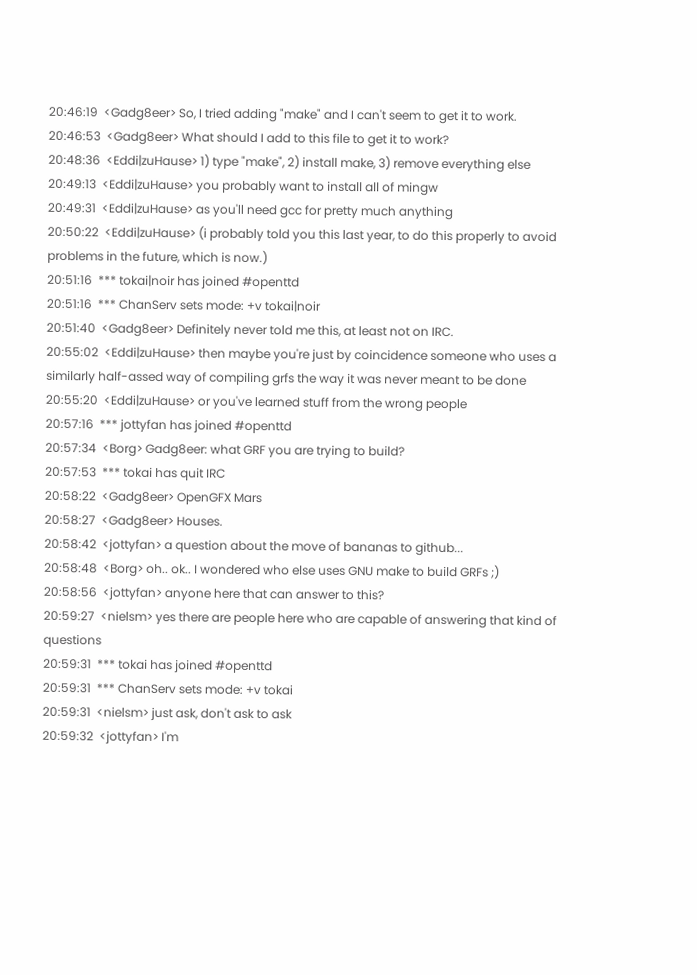20:46:19  <Gadg8eer> So, I tried adding "make" and I can't seem to get it to work.
20:46:53  <Gadg8eer> What should I add to this file to get it to work?
20:48:36  <Eddi|zuHause> 1) type "make", 2) install make, 3) remove everything else
20:49:13  <Eddi|zuHause> you probably want to install all of mingw
20:49:31  <Eddi|zuHause> as you'll need gcc for pretty much anything
20:50:22  <Eddi|zuHause> (i probably told you this last year, to do this properly to avoid problems in the future, which is now.)
20:51:16  *** tokai|noir has joined #openttd
20:51:16  *** ChanServ sets mode: +v tokai|noir
20:51:40  <Gadg8eer> Definitely never told me this, at least not on IRC.
20:55:02  <Eddi|zuHause> then maybe you're just by coincidence someone who uses a similarly half-assed way of compiling grfs the way it was never meant to be done
20:55:20  <Eddi|zuHause> or you've learned stuff from the wrong people
20:57:16  *** jottyfan has joined #openttd
20:57:34  <Borg> Gadg8eer: what GRF you are trying to build?
20:57:53  *** tokai has quit IRC
20:58:22  <Gadg8eer> OpenGFX Mars
20:58:27  <Gadg8eer> Houses.
20:58:42  <jottyfan> a question about the move of bananas to github...
20:58:48  <Borg> oh.. ok.. I wondered who else uses GNU make to build GRFs ;)
20:58:56  <jottyfan> anyone here that can answer to this?
20:59:27  <nielsm> yes there are people here who are capable of answering that kind of questions
20:59:31  *** tokai has joined #openttd
20:59:31  *** ChanServ sets mode: +v tokai
20:59:31  <nielsm> just ask, don't ask to ask
20:59:32  <jottyfan> I'm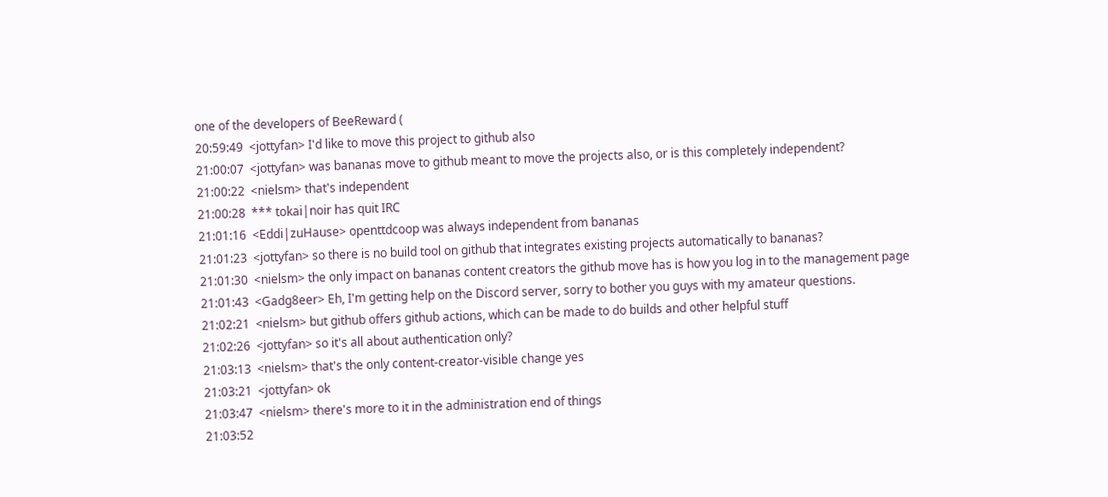one of the developers of BeeReward (
20:59:49  <jottyfan> I'd like to move this project to github also
21:00:07  <jottyfan> was bananas move to github meant to move the projects also, or is this completely independent?
21:00:22  <nielsm> that's independent
21:00:28  *** tokai|noir has quit IRC
21:01:16  <Eddi|zuHause> openttdcoop was always independent from bananas
21:01:23  <jottyfan> so there is no build tool on github that integrates existing projects automatically to bananas?
21:01:30  <nielsm> the only impact on bananas content creators the github move has is how you log in to the management page
21:01:43  <Gadg8eer> Eh, I'm getting help on the Discord server, sorry to bother you guys with my amateur questions.
21:02:21  <nielsm> but github offers github actions, which can be made to do builds and other helpful stuff
21:02:26  <jottyfan> so it's all about authentication only?
21:03:13  <nielsm> that's the only content-creator-visible change yes
21:03:21  <jottyfan> ok
21:03:47  <nielsm> there's more to it in the administration end of things
21:03:52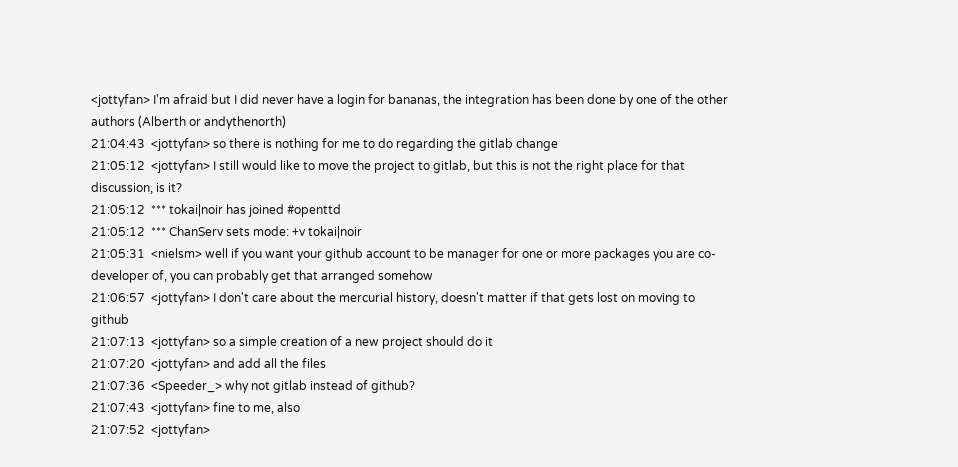<jottyfan> I'm afraid but I did never have a login for bananas, the integration has been done by one of the other authors (Alberth or andythenorth)
21:04:43  <jottyfan> so there is nothing for me to do regarding the gitlab change
21:05:12  <jottyfan> I still would like to move the project to gitlab, but this is not the right place for that discussion, is it?
21:05:12  *** tokai|noir has joined #openttd
21:05:12  *** ChanServ sets mode: +v tokai|noir
21:05:31  <nielsm> well if you want your github account to be manager for one or more packages you are co-developer of, you can probably get that arranged somehow
21:06:57  <jottyfan> I don't care about the mercurial history, doesn't matter if that gets lost on moving to github
21:07:13  <jottyfan> so a simple creation of a new project should do it
21:07:20  <jottyfan> and add all the files
21:07:36  <Speeder_> why not gitlab instead of github?
21:07:43  <jottyfan> fine to me, also
21:07:52  <jottyfan>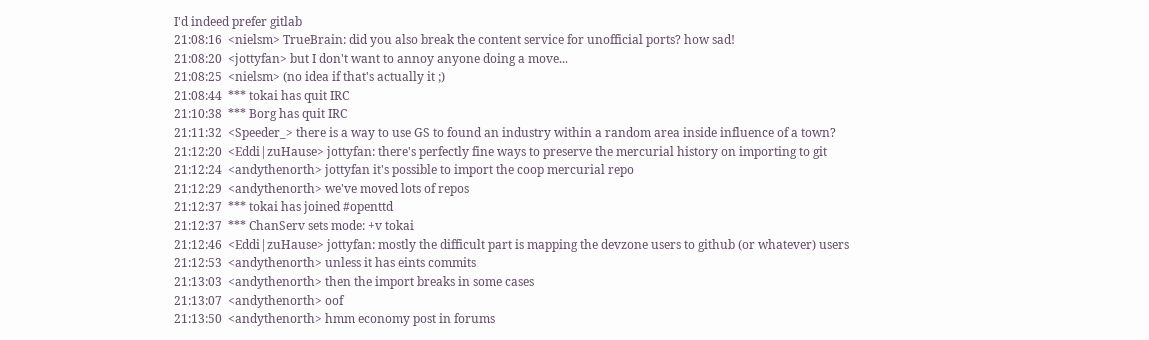I'd indeed prefer gitlab
21:08:16  <nielsm> TrueBrain: did you also break the content service for unofficial ports? how sad!
21:08:20  <jottyfan> but I don't want to annoy anyone doing a move...
21:08:25  <nielsm> (no idea if that's actually it ;)
21:08:44  *** tokai has quit IRC
21:10:38  *** Borg has quit IRC
21:11:32  <Speeder_> there is a way to use GS to found an industry within a random area inside influence of a town?
21:12:20  <Eddi|zuHause> jottyfan: there's perfectly fine ways to preserve the mercurial history on importing to git
21:12:24  <andythenorth> jottyfan it's possible to import the coop mercurial repo
21:12:29  <andythenorth> we've moved lots of repos
21:12:37  *** tokai has joined #openttd
21:12:37  *** ChanServ sets mode: +v tokai
21:12:46  <Eddi|zuHause> jottyfan: mostly the difficult part is mapping the devzone users to github (or whatever) users
21:12:53  <andythenorth> unless it has eints commits
21:13:03  <andythenorth> then the import breaks in some cases
21:13:07  <andythenorth> oof
21:13:50  <andythenorth> hmm economy post in forums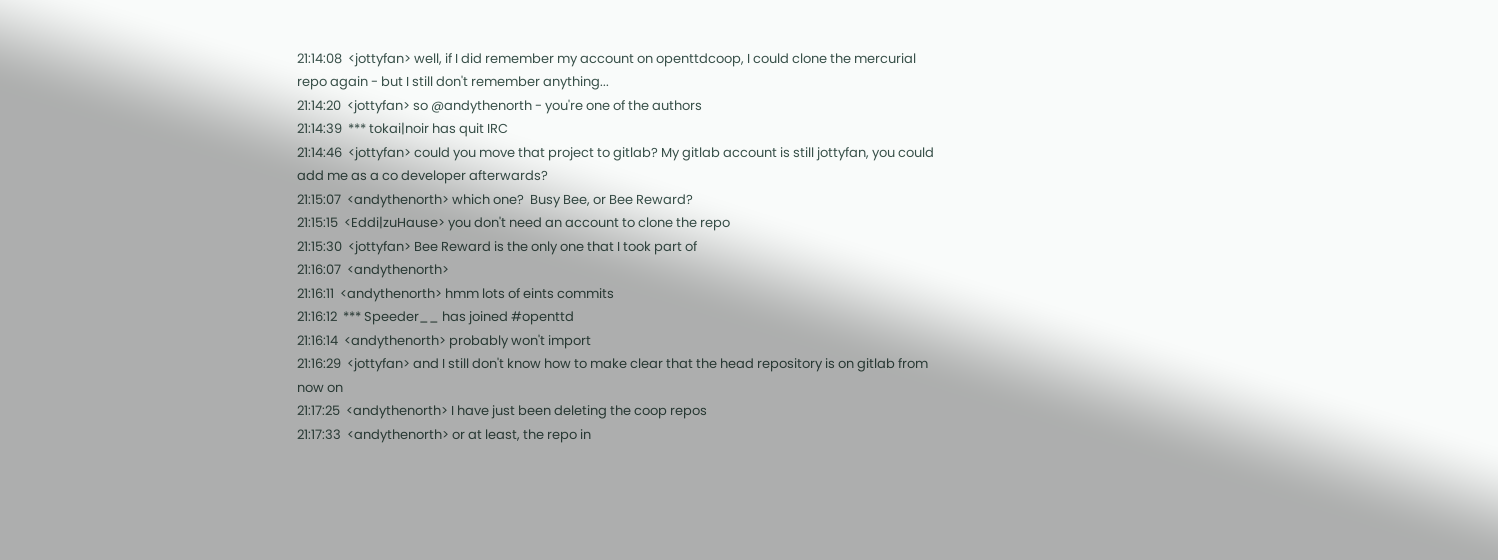21:14:08  <jottyfan> well, if I did remember my account on openttdcoop, I could clone the mercurial repo again - but I still don't remember anything...
21:14:20  <jottyfan> so @andythenorth - you're one of the authors
21:14:39  *** tokai|noir has quit IRC
21:14:46  <jottyfan> could you move that project to gitlab? My gitlab account is still jottyfan, you could add me as a co developer afterwards?
21:15:07  <andythenorth> which one?  Busy Bee, or Bee Reward?
21:15:15  <Eddi|zuHause> you don't need an account to clone the repo
21:15:30  <jottyfan> Bee Reward is the only one that I took part of
21:16:07  <andythenorth>
21:16:11  <andythenorth> hmm lots of eints commits
21:16:12  *** Speeder__ has joined #openttd
21:16:14  <andythenorth> probably won't import
21:16:29  <jottyfan> and I still don't know how to make clear that the head repository is on gitlab from now on
21:17:25  <andythenorth> I have just been deleting the coop repos
21:17:33  <andythenorth> or at least, the repo in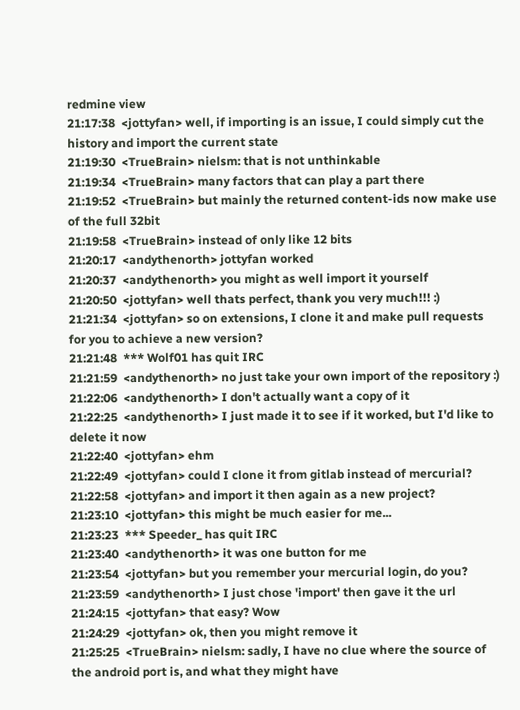redmine view
21:17:38  <jottyfan> well, if importing is an issue, I could simply cut the history and import the current state
21:19:30  <TrueBrain> nielsm: that is not unthinkable
21:19:34  <TrueBrain> many factors that can play a part there
21:19:52  <TrueBrain> but mainly the returned content-ids now make use of the full 32bit
21:19:58  <TrueBrain> instead of only like 12 bits
21:20:17  <andythenorth> jottyfan worked
21:20:37  <andythenorth> you might as well import it yourself
21:20:50  <jottyfan> well thats perfect, thank you very much!!! :)
21:21:34  <jottyfan> so on extensions, I clone it and make pull requests for you to achieve a new version?
21:21:48  *** Wolf01 has quit IRC
21:21:59  <andythenorth> no just take your own import of the repository :)
21:22:06  <andythenorth> I don't actually want a copy of it
21:22:25  <andythenorth> I just made it to see if it worked, but I'd like to delete it now
21:22:40  <jottyfan> ehm
21:22:49  <jottyfan> could I clone it from gitlab instead of mercurial?
21:22:58  <jottyfan> and import it then again as a new project?
21:23:10  <jottyfan> this might be much easier for me...
21:23:23  *** Speeder_ has quit IRC
21:23:40  <andythenorth> it was one button for me
21:23:54  <jottyfan> but you remember your mercurial login, do you?
21:23:59  <andythenorth> I just chose 'import' then gave it the url
21:24:15  <jottyfan> that easy? Wow
21:24:29  <jottyfan> ok, then you might remove it
21:25:25  <TrueBrain> nielsm: sadly, I have no clue where the source of the android port is, and what they might have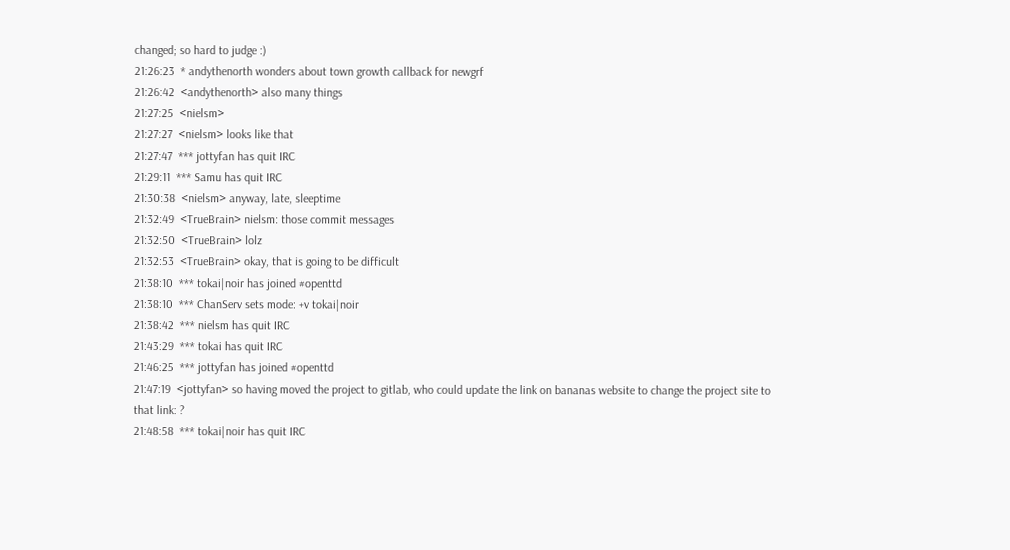changed; so hard to judge :)
21:26:23  * andythenorth wonders about town growth callback for newgrf
21:26:42  <andythenorth> also many things
21:27:25  <nielsm>
21:27:27  <nielsm> looks like that
21:27:47  *** jottyfan has quit IRC
21:29:11  *** Samu has quit IRC
21:30:38  <nielsm> anyway, late, sleeptime
21:32:49  <TrueBrain> nielsm: those commit messages
21:32:50  <TrueBrain> lolz
21:32:53  <TrueBrain> okay, that is going to be difficult
21:38:10  *** tokai|noir has joined #openttd
21:38:10  *** ChanServ sets mode: +v tokai|noir
21:38:42  *** nielsm has quit IRC
21:43:29  *** tokai has quit IRC
21:46:25  *** jottyfan has joined #openttd
21:47:19  <jottyfan> so having moved the project to gitlab, who could update the link on bananas website to change the project site to that link: ?
21:48:58  *** tokai|noir has quit IRC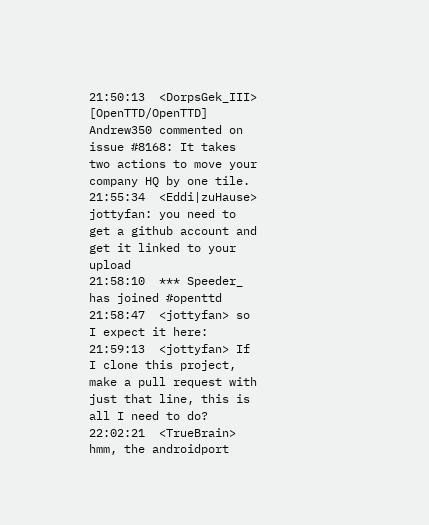21:50:13  <DorpsGek_III> [OpenTTD/OpenTTD] Andrew350 commented on issue #8168: It takes two actions to move your company HQ by one tile.
21:55:34  <Eddi|zuHause> jottyfan: you need to get a github account and get it linked to your upload
21:58:10  *** Speeder_ has joined #openttd
21:58:47  <jottyfan> so I expect it here:
21:59:13  <jottyfan> If I clone this project, make a pull request with just that line, this is all I need to do?
22:02:21  <TrueBrain> hmm, the androidport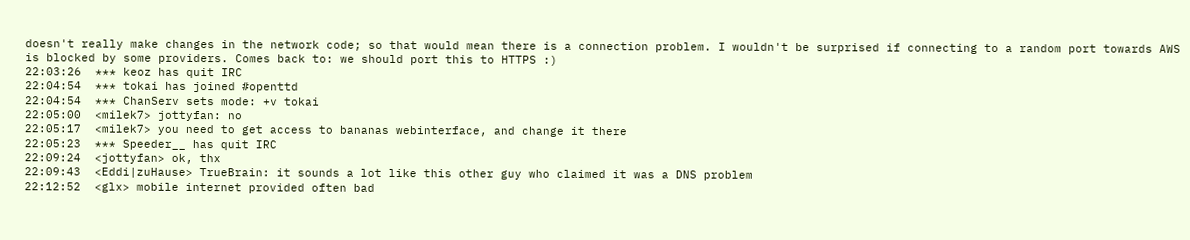doesn't really make changes in the network code; so that would mean there is a connection problem. I wouldn't be surprised if connecting to a random port towards AWS is blocked by some providers. Comes back to: we should port this to HTTPS :)
22:03:26  *** keoz has quit IRC
22:04:54  *** tokai has joined #openttd
22:04:54  *** ChanServ sets mode: +v tokai
22:05:00  <milek7> jottyfan: no
22:05:17  <milek7> you need to get access to bananas webinterface, and change it there
22:05:23  *** Speeder__ has quit IRC
22:09:24  <jottyfan> ok, thx
22:09:43  <Eddi|zuHause> TrueBrain: it sounds a lot like this other guy who claimed it was a DNS problem
22:12:52  <glx> mobile internet provided often bad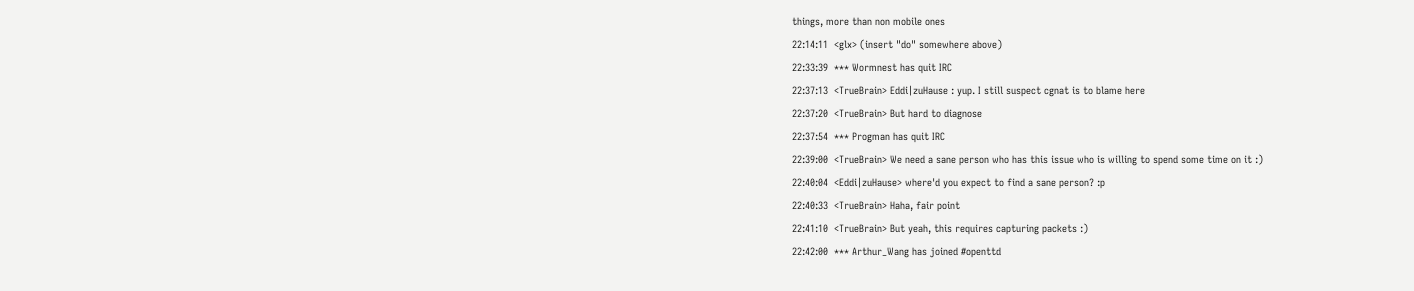things, more than non mobile ones
22:14:11  <glx> (insert "do" somewhere above)
22:33:39  *** Wormnest has quit IRC
22:37:13  <TrueBrain> Eddi|zuHause : yup. I still suspect cgnat is to blame here
22:37:20  <TrueBrain> But hard to diagnose
22:37:54  *** Progman has quit IRC
22:39:00  <TrueBrain> We need a sane person who has this issue who is willing to spend some time on it :)
22:40:04  <Eddi|zuHause> where'd you expect to find a sane person? :p
22:40:33  <TrueBrain> Haha, fair point
22:41:10  <TrueBrain> But yeah, this requires capturing packets :)
22:42:00  *** Arthur_Wang has joined #openttd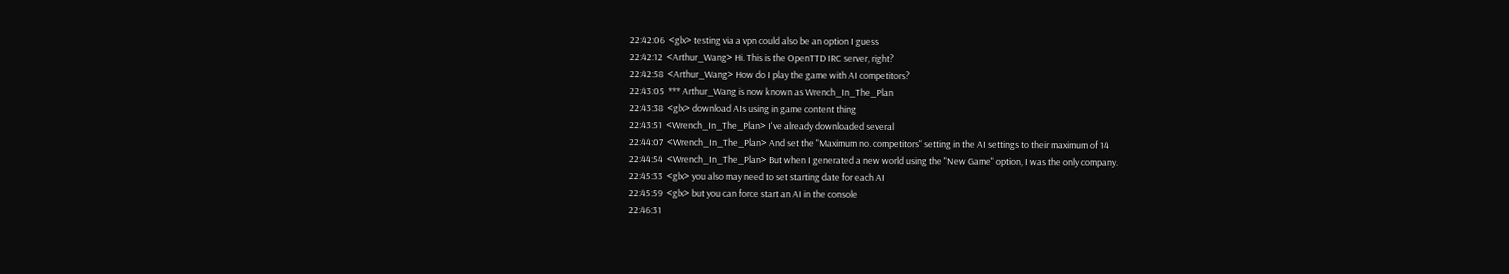22:42:06  <glx> testing via a vpn could also be an option I guess
22:42:12  <Arthur_Wang> Hi. This is the OpenTTD IRC server, right?
22:42:58  <Arthur_Wang> How do I play the game with AI competitors?
22:43:05  *** Arthur_Wang is now known as Wrench_In_The_Plan
22:43:38  <glx> download AIs using in game content thing
22:43:51  <Wrench_In_The_Plan> I've already downloaded several
22:44:07  <Wrench_In_The_Plan> And set the "Maximum no. competitors" setting in the AI settings to their maximum of 14
22:44:54  <Wrench_In_The_Plan> But when I generated a new world using the "New Game" option, I was the only company.
22:45:33  <glx> you also may need to set starting date for each AI
22:45:59  <glx> but you can force start an AI in the console
22:46:31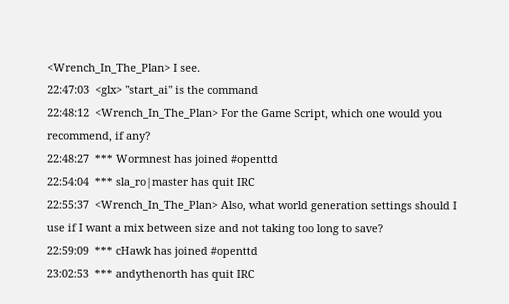<Wrench_In_The_Plan> I see.
22:47:03  <glx> "start_ai" is the command
22:48:12  <Wrench_In_The_Plan> For the Game Script, which one would you recommend, if any?
22:48:27  *** Wormnest has joined #openttd
22:54:04  *** sla_ro|master has quit IRC
22:55:37  <Wrench_In_The_Plan> Also, what world generation settings should I use if I want a mix between size and not taking too long to save?
22:59:09  *** cHawk has joined #openttd
23:02:53  *** andythenorth has quit IRC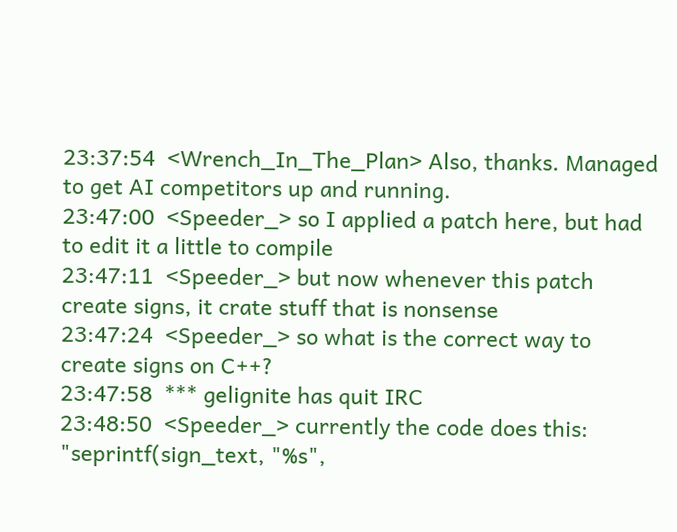23:37:54  <Wrench_In_The_Plan> Also, thanks. Managed to get AI competitors up and running.
23:47:00  <Speeder_> so I applied a patch here, but had to edit it a little to compile
23:47:11  <Speeder_> but now whenever this patch create signs, it crate stuff that is nonsense
23:47:24  <Speeder_> so what is the correct way to create signs on C++?
23:47:58  *** gelignite has quit IRC
23:48:50  <Speeder_> currently the code does this: "seprintf(sign_text, "%s",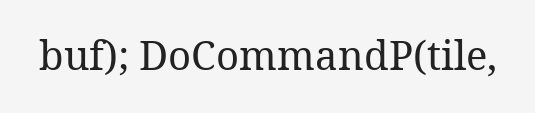buf); DoCommandP(tile,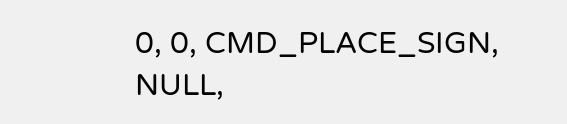0, 0, CMD_PLACE_SIGN, NULL,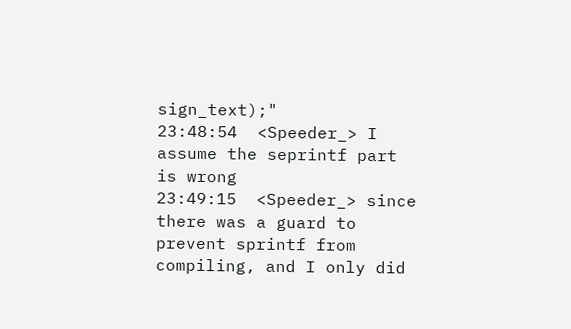sign_text);"
23:48:54  <Speeder_> I assume the seprintf part is wrong
23:49:15  <Speeder_> since there was a guard to prevent sprintf from compiling, and I only did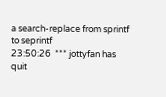a search-replace from sprintf to seprintf
23:50:26  *** jottyfan has quit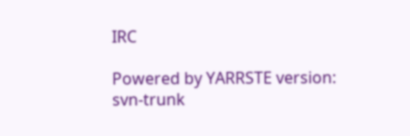IRC

Powered by YARRSTE version: svn-trunk